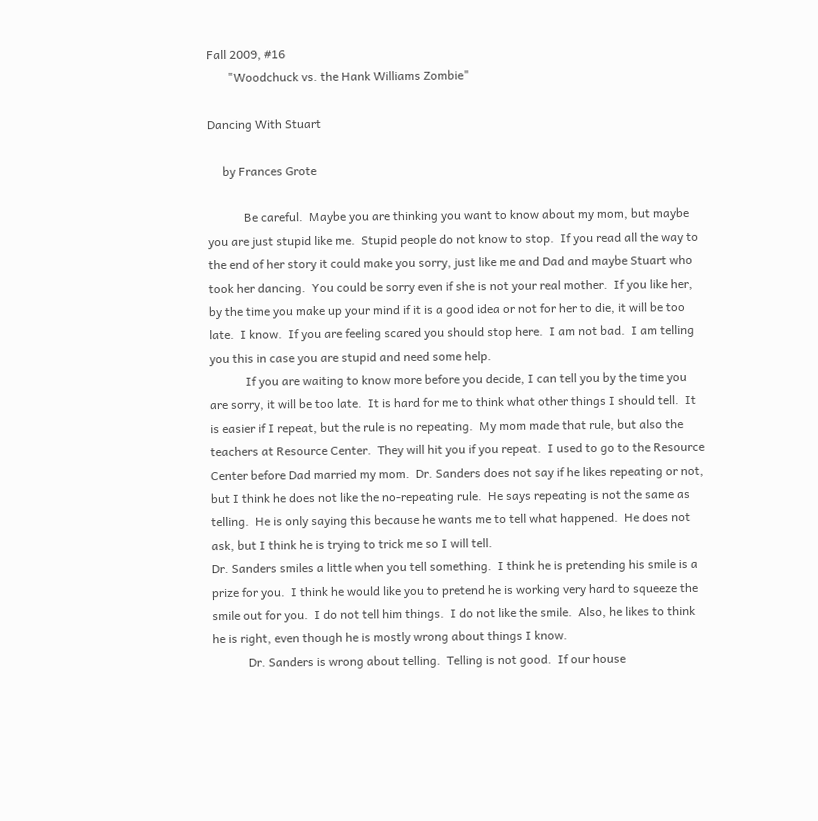Fall 2009, #16
       "Woodchuck vs. the Hank Williams Zombie"

Dancing With Stuart

     by Frances Grote

            Be careful.  Maybe you are thinking you want to know about my mom, but maybe you are just stupid like me.  Stupid people do not know to stop.  If you read all the way to the end of her story it could make you sorry, just like me and Dad and maybe Stuart who took her dancing.  You could be sorry even if she is not your real mother.  If you like her, by the time you make up your mind if it is a good idea or not for her to die, it will be too late.  I know.  If you are feeling scared you should stop here.  I am not bad.  I am telling you this in case you are stupid and need some help.
            If you are waiting to know more before you decide, I can tell you by the time you are sorry, it will be too late.  It is hard for me to think what other things I should tell.  It is easier if I repeat, but the rule is no repeating.  My mom made that rule, but also the teachers at Resource Center.  They will hit you if you repeat.  I used to go to the Resource Center before Dad married my mom.  Dr. Sanders does not say if he likes repeating or not, but I think he does not like the no-repeating rule.  He says repeating is not the same as telling.  He is only saying this because he wants me to tell what happened.  He does not ask, but I think he is trying to trick me so I will tell.
Dr. Sanders smiles a little when you tell something.  I think he is pretending his smile is a prize for you.  I think he would like you to pretend he is working very hard to squeeze the smile out for you.  I do not tell him things.  I do not like the smile.  Also, he likes to think he is right, even though he is mostly wrong about things I know.
            Dr. Sanders is wrong about telling.  Telling is not good.  If our house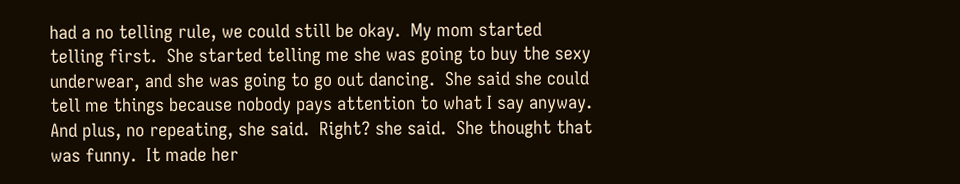had a no telling rule, we could still be okay.  My mom started telling first.  She started telling me she was going to buy the sexy underwear, and she was going to go out dancing.  She said she could tell me things because nobody pays attention to what I say anyway.  And plus, no repeating, she said.  Right? she said.  She thought that was funny.  It made her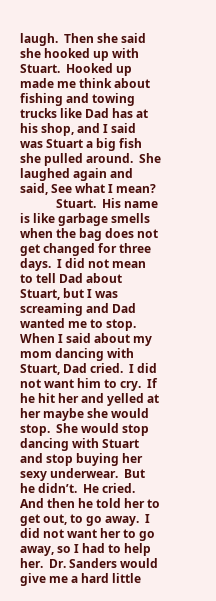laugh.  Then she said she hooked up with Stuart.  Hooked up made me think about fishing and towing trucks like Dad has at his shop, and I said was Stuart a big fish she pulled around.  She laughed again and said, See what I mean?
            Stuart.  His name is like garbage smells when the bag does not get changed for three days.  I did not mean to tell Dad about Stuart, but I was screaming and Dad wanted me to stop.  When I said about my mom dancing with Stuart, Dad cried.  I did not want him to cry.  If he hit her and yelled at her maybe she would stop.  She would stop dancing with Stuart and stop buying her sexy underwear.  But he didn’t.  He cried.  And then he told her to get out, to go away.  I did not want her to go away, so I had to help her.  Dr. Sanders would give me a hard little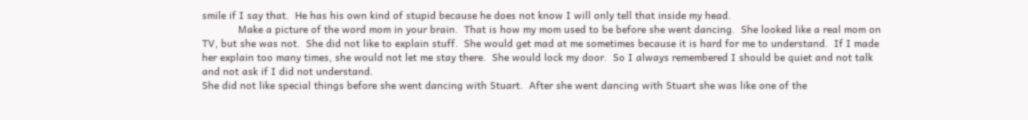smile if I say that.  He has his own kind of stupid because he does not know I will only tell that inside my head.
            Make a picture of the word mom in your brain.  That is how my mom used to be before she went dancing.  She looked like a real mom on TV, but she was not.  She did not like to explain stuff.  She would get mad at me sometimes because it is hard for me to understand.  If I made her explain too many times, she would not let me stay there.  She would lock my door.  So I always remembered I should be quiet and not talk and not ask if I did not understand.
She did not like special things before she went dancing with Stuart.  After she went dancing with Stuart she was like one of the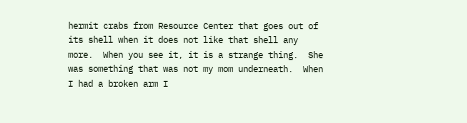hermit crabs from Resource Center that goes out of its shell when it does not like that shell any more.  When you see it, it is a strange thing.  She was something that was not my mom underneath.  When I had a broken arm I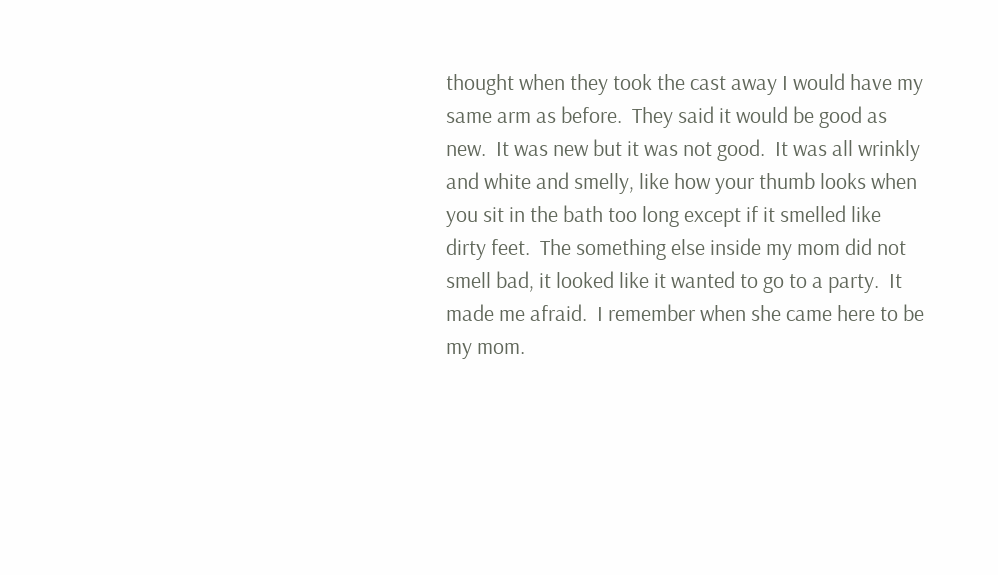thought when they took the cast away I would have my same arm as before.  They said it would be good as new.  It was new but it was not good.  It was all wrinkly and white and smelly, like how your thumb looks when you sit in the bath too long except if it smelled like dirty feet.  The something else inside my mom did not smell bad, it looked like it wanted to go to a party.  It made me afraid.  I remember when she came here to be my mom.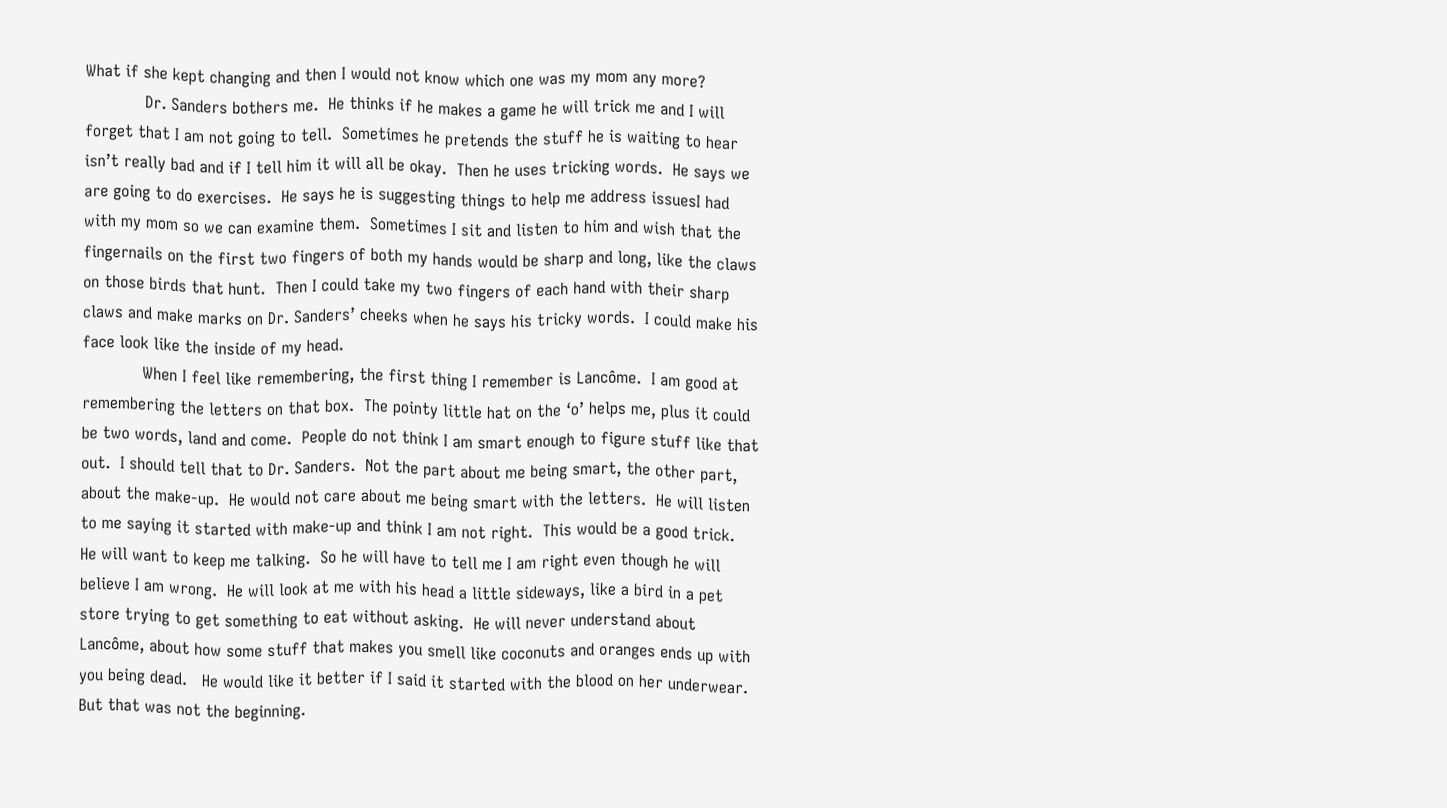What if she kept changing and then I would not know which one was my mom any more?
            Dr. Sanders bothers me.  He thinks if he makes a game he will trick me and I will forget that I am not going to tell.  Sometimes he pretends the stuff he is waiting to hear isn’t really bad and if I tell him it will all be okay.  Then he uses tricking words.  He says we are going to do exercises.  He says he is suggesting things to help me address issuesI had with my mom so we can examine them.  Sometimes I sit and listen to him and wish that the fingernails on the first two fingers of both my hands would be sharp and long, like the claws on those birds that hunt.  Then I could take my two fingers of each hand with their sharp claws and make marks on Dr. Sanders’ cheeks when he says his tricky words.  I could make his face look like the inside of my head.
            When I feel like remembering, the first thing I remember is Lancôme.  I am good at remembering the letters on that box.  The pointy little hat on the ‘o’ helps me, plus it could be two words, land and come.  People do not think I am smart enough to figure stuff like that out.  I should tell that to Dr. Sanders.  Not the part about me being smart, the other part, about the make-up.  He would not care about me being smart with the letters.  He will listen to me saying it started with make-up and think I am not right.  This would be a good trick.  He will want to keep me talking.  So he will have to tell me I am right even though he will believe I am wrong.  He will look at me with his head a little sideways, like a bird in a pet store trying to get something to eat without asking.  He will never understand about Lancôme, about how some stuff that makes you smell like coconuts and oranges ends up with you being dead.   He would like it better if I said it started with the blood on her underwear.  But that was not the beginning.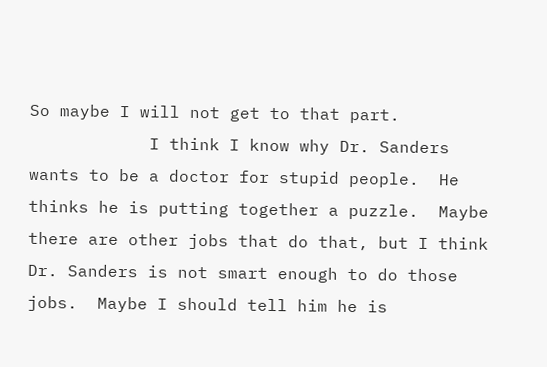So maybe I will not get to that part.
            I think I know why Dr. Sanders wants to be a doctor for stupid people.  He thinks he is putting together a puzzle.  Maybe there are other jobs that do that, but I think Dr. Sanders is not smart enough to do those jobs.  Maybe I should tell him he is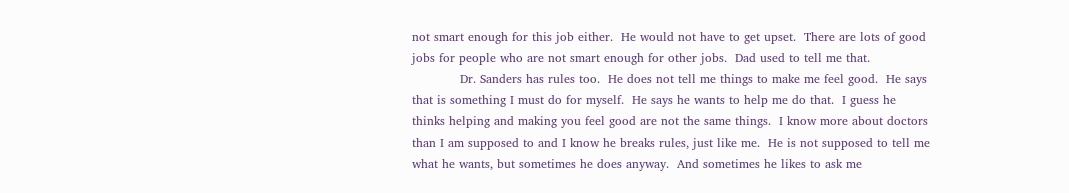not smart enough for this job either.  He would not have to get upset.  There are lots of good jobs for people who are not smart enough for other jobs.  Dad used to tell me that.
            Dr. Sanders has rules too.  He does not tell me things to make me feel good.  He says that is something I must do for myself.  He says he wants to help me do that.  I guess he thinks helping and making you feel good are not the same things.  I know more about doctors than I am supposed to and I know he breaks rules, just like me.  He is not supposed to tell me what he wants, but sometimes he does anyway.  And sometimes he likes to ask me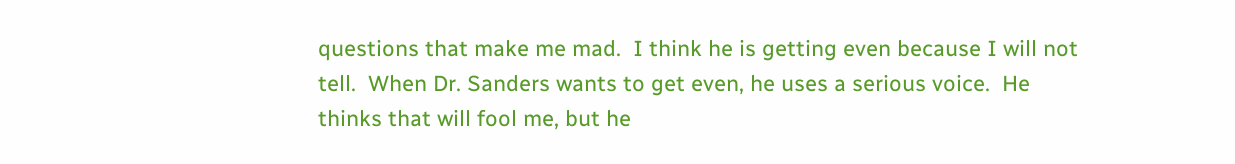questions that make me mad.  I think he is getting even because I will not tell.  When Dr. Sanders wants to get even, he uses a serious voice.  He thinks that will fool me, but he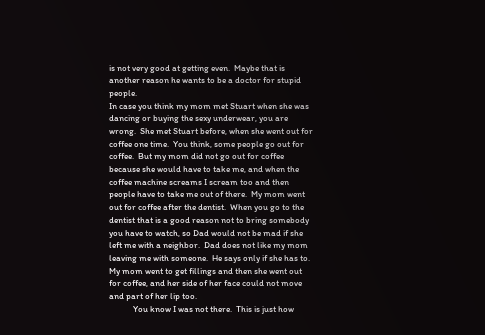is not very good at getting even.  Maybe that is another reason he wants to be a doctor for stupid people.
In case you think my mom met Stuart when she was dancing or buying the sexy underwear, you are wrong.  She met Stuart before, when she went out for coffee one time.  You think, some people go out for coffee.  But my mom did not go out for coffee because she would have to take me, and when the coffee machine screams I scream too and then people have to take me out of there.  My mom went out for coffee after the dentist.  When you go to the dentist that is a good reason not to bring somebody you have to watch, so Dad would not be mad if she left me with a neighbor.  Dad does not like my mom leaving me with someone.  He says only if she has to.  My mom went to get fillings and then she went out for coffee, and her side of her face could not move and part of her lip too.
            You know I was not there.  This is just how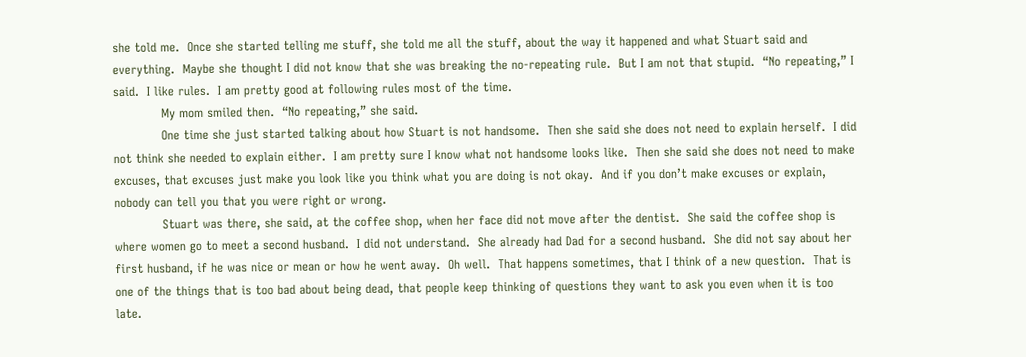she told me.  Once she started telling me stuff, she told me all the stuff, about the way it happened and what Stuart said and everything.  Maybe she thought I did not know that she was breaking the no-repeating rule.  But I am not that stupid.  “No repeating,” I said.  I like rules.  I am pretty good at following rules most of the time.
            My mom smiled then.  “No repeating,” she said.
            One time she just started talking about how Stuart is not handsome.  Then she said she does not need to explain herself.  I did not think she needed to explain either.  I am pretty sure I know what not handsome looks like.  Then she said she does not need to make excuses, that excuses just make you look like you think what you are doing is not okay.  And if you don’t make excuses or explain, nobody can tell you that you were right or wrong.
            Stuart was there, she said, at the coffee shop, when her face did not move after the dentist.  She said the coffee shop is where women go to meet a second husband.  I did not understand.  She already had Dad for a second husband.  She did not say about her first husband, if he was nice or mean or how he went away.  Oh well.  That happens sometimes, that I think of a new question.  That is one of the things that is too bad about being dead, that people keep thinking of questions they want to ask you even when it is too late.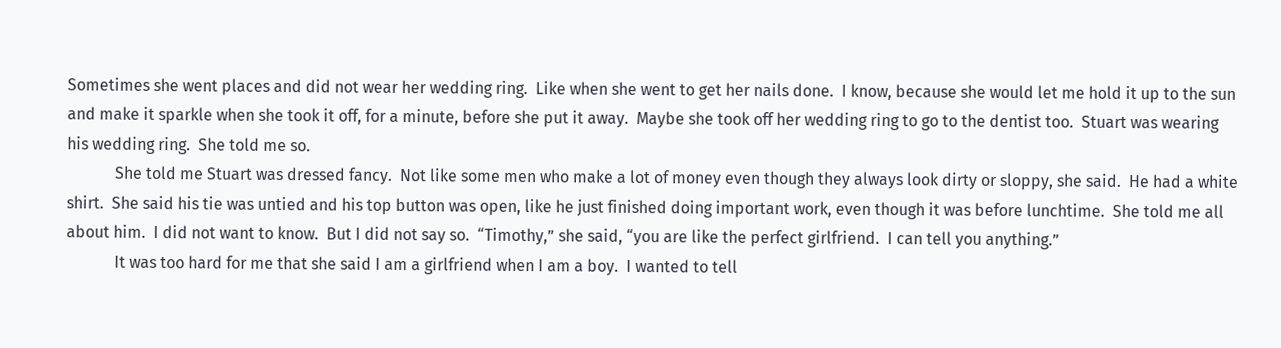Sometimes she went places and did not wear her wedding ring.  Like when she went to get her nails done.  I know, because she would let me hold it up to the sun and make it sparkle when she took it off, for a minute, before she put it away.  Maybe she took off her wedding ring to go to the dentist too.  Stuart was wearing his wedding ring.  She told me so.
            She told me Stuart was dressed fancy.  Not like some men who make a lot of money even though they always look dirty or sloppy, she said.  He had a white shirt.  She said his tie was untied and his top button was open, like he just finished doing important work, even though it was before lunchtime.  She told me all about him.  I did not want to know.  But I did not say so.  “Timothy,” she said, “you are like the perfect girlfriend.  I can tell you anything.”
            It was too hard for me that she said I am a girlfriend when I am a boy.  I wanted to tell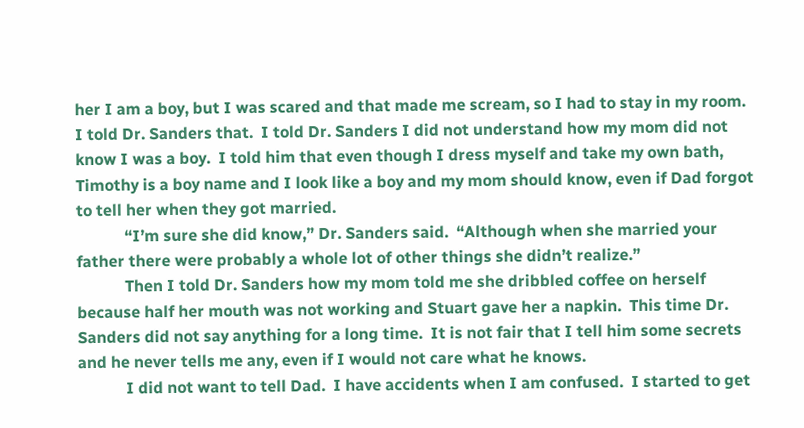her I am a boy, but I was scared and that made me scream, so I had to stay in my room.  I told Dr. Sanders that.  I told Dr. Sanders I did not understand how my mom did not know I was a boy.  I told him that even though I dress myself and take my own bath, Timothy is a boy name and I look like a boy and my mom should know, even if Dad forgot to tell her when they got married.
            “I’m sure she did know,” Dr. Sanders said.  “Although when she married your father there were probably a whole lot of other things she didn’t realize.”
            Then I told Dr. Sanders how my mom told me she dribbled coffee on herself because half her mouth was not working and Stuart gave her a napkin.  This time Dr. Sanders did not say anything for a long time.  It is not fair that I tell him some secrets and he never tells me any, even if I would not care what he knows.
            I did not want to tell Dad.  I have accidents when I am confused.  I started to get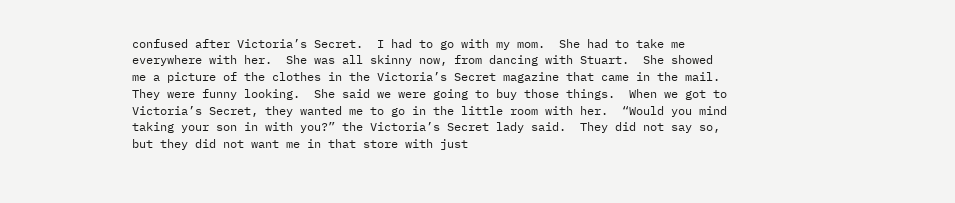confused after Victoria’s Secret.  I had to go with my mom.  She had to take me everywhere with her.  She was all skinny now, from dancing with Stuart.  She showed me a picture of the clothes in the Victoria’s Secret magazine that came in the mail.  They were funny looking.  She said we were going to buy those things.  When we got to Victoria’s Secret, they wanted me to go in the little room with her.  “Would you mind taking your son in with you?” the Victoria’s Secret lady said.  They did not say so, but they did not want me in that store with just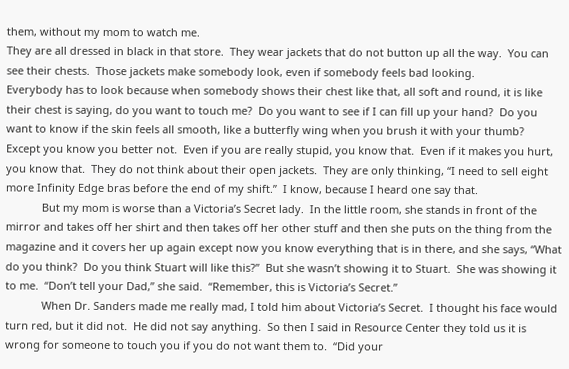them, without my mom to watch me.
They are all dressed in black in that store.  They wear jackets that do not button up all the way.  You can see their chests.  Those jackets make somebody look, even if somebody feels bad looking.              Everybody has to look because when somebody shows their chest like that, all soft and round, it is like their chest is saying, do you want to touch me?  Do you want to see if I can fill up your hand?  Do you want to know if the skin feels all smooth, like a butterfly wing when you brush it with your thumb?  Except you know you better not.  Even if you are really stupid, you know that.  Even if it makes you hurt, you know that.  They do not think about their open jackets.  They are only thinking, “I need to sell eight more Infinity Edge bras before the end of my shift.”  I know, because I heard one say that.
            But my mom is worse than a Victoria’s Secret lady.  In the little room, she stands in front of the mirror and takes off her shirt and then takes off her other stuff and then she puts on the thing from the magazine and it covers her up again except now you know everything that is in there, and she says, “What do you think?  Do you think Stuart will like this?”  But she wasn’t showing it to Stuart.  She was showing it to me.  “Don’t tell your Dad,” she said.  “Remember, this is Victoria’s Secret.”
            When Dr. Sanders made me really mad, I told him about Victoria’s Secret.  I thought his face would turn red, but it did not.  He did not say anything.  So then I said in Resource Center they told us it is wrong for someone to touch you if you do not want them to.  “Did your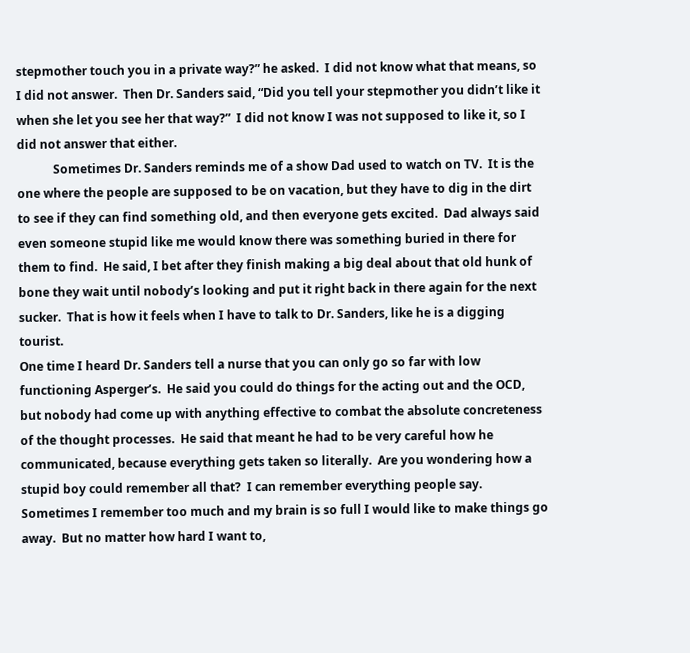stepmother touch you in a private way?” he asked.  I did not know what that means, so I did not answer.  Then Dr. Sanders said, “Did you tell your stepmother you didn’t like it when she let you see her that way?”  I did not know I was not supposed to like it, so I did not answer that either.
            Sometimes Dr. Sanders reminds me of a show Dad used to watch on TV.  It is the one where the people are supposed to be on vacation, but they have to dig in the dirt to see if they can find something old, and then everyone gets excited.  Dad always said even someone stupid like me would know there was something buried in there for them to find.  He said, I bet after they finish making a big deal about that old hunk of bone they wait until nobody’s looking and put it right back in there again for the next sucker.  That is how it feels when I have to talk to Dr. Sanders, like he is a digging tourist.
One time I heard Dr. Sanders tell a nurse that you can only go so far with low functioning Asperger’s.  He said you could do things for the acting out and the OCD, but nobody had come up with anything effective to combat the absolute concreteness of the thought processes.  He said that meant he had to be very careful how he communicated, because everything gets taken so literally.  Are you wondering how a stupid boy could remember all that?  I can remember everything people say.  Sometimes I remember too much and my brain is so full I would like to make things go away.  But no matter how hard I want to,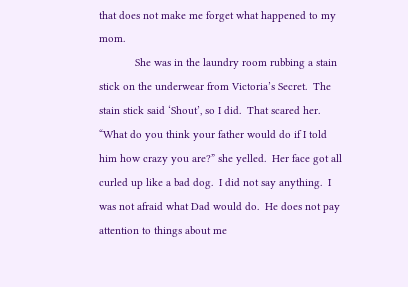that does not make me forget what happened to my mom.
            She was in the laundry room rubbing a stain stick on the underwear from Victoria’s Secret.  The stain stick said ‘Shout’, so I did.  That scared her.  “What do you think your father would do if I told him how crazy you are?” she yelled.  Her face got all curled up like a bad dog.  I did not say anything.  I was not afraid what Dad would do.  He does not pay attention to things about me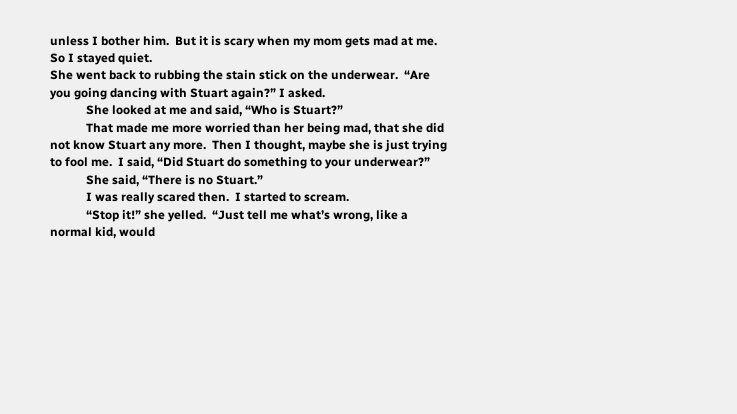unless I bother him.  But it is scary when my mom gets mad at me.  So I stayed quiet.
She went back to rubbing the stain stick on the underwear.  “Are you going dancing with Stuart again?” I asked.
            She looked at me and said, “Who is Stuart?”
            That made me more worried than her being mad, that she did not know Stuart any more.  Then I thought, maybe she is just trying to fool me.  I said, “Did Stuart do something to your underwear?”
            She said, “There is no Stuart.”
            I was really scared then.  I started to scream.
            “Stop it!” she yelled.  “Just tell me what’s wrong, like a normal kid, would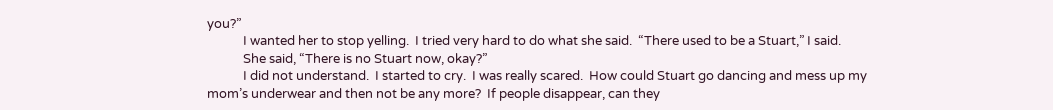you?”
            I wanted her to stop yelling.  I tried very hard to do what she said.  “There used to be a Stuart,” I said.
            She said, “There is no Stuart now, okay?”
            I did not understand.  I started to cry.  I was really scared.  How could Stuart go dancing and mess up my mom’s underwear and then not be any more?  If people disappear, can they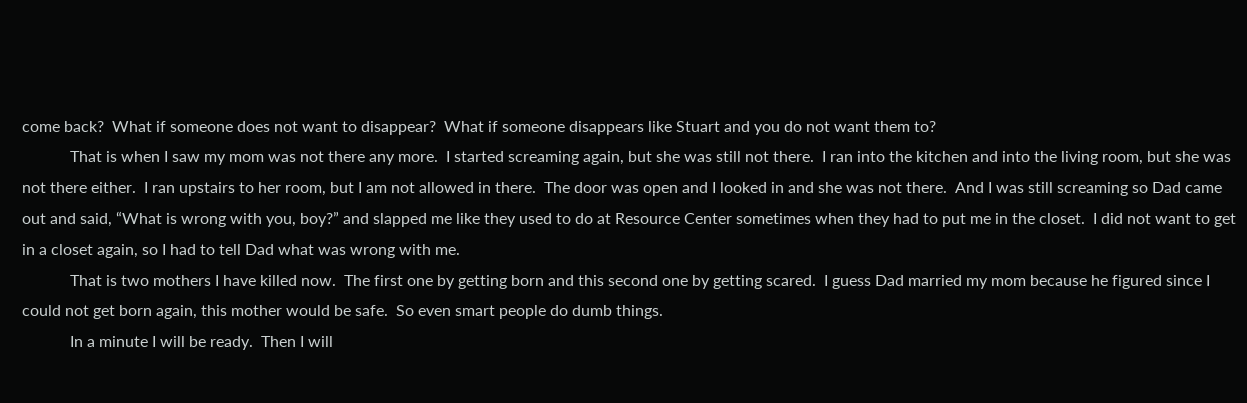come back?  What if someone does not want to disappear?  What if someone disappears like Stuart and you do not want them to?
            That is when I saw my mom was not there any more.  I started screaming again, but she was still not there.  I ran into the kitchen and into the living room, but she was not there either.  I ran upstairs to her room, but I am not allowed in there.  The door was open and I looked in and she was not there.  And I was still screaming so Dad came out and said, “What is wrong with you, boy?” and slapped me like they used to do at Resource Center sometimes when they had to put me in the closet.  I did not want to get in a closet again, so I had to tell Dad what was wrong with me.
            That is two mothers I have killed now.  The first one by getting born and this second one by getting scared.  I guess Dad married my mom because he figured since I could not get born again, this mother would be safe.  So even smart people do dumb things.
            In a minute I will be ready.  Then I will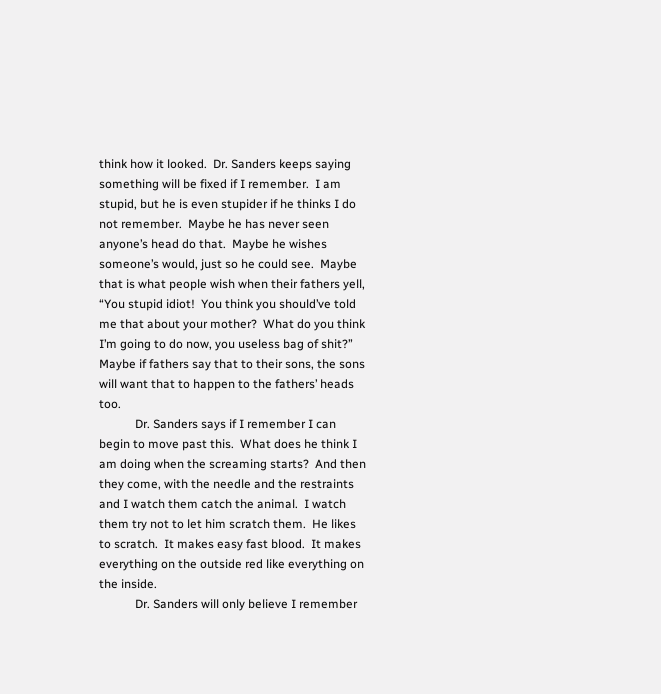think how it looked.  Dr. Sanders keeps saying something will be fixed if I remember.  I am stupid, but he is even stupider if he thinks I do not remember.  Maybe he has never seen anyone’s head do that.  Maybe he wishes someone’s would, just so he could see.  Maybe that is what people wish when their fathers yell, “You stupid idiot!  You think you should’ve told me that about your mother?  What do you think I’m going to do now, you useless bag of shit?”  Maybe if fathers say that to their sons, the sons will want that to happen to the fathers’ heads too.
            Dr. Sanders says if I remember I can begin to move past this.  What does he think I am doing when the screaming starts?  And then they come, with the needle and the restraints and I watch them catch the animal.  I watch them try not to let him scratch them.  He likes to scratch.  It makes easy fast blood.  It makes everything on the outside red like everything on the inside.
            Dr. Sanders will only believe I remember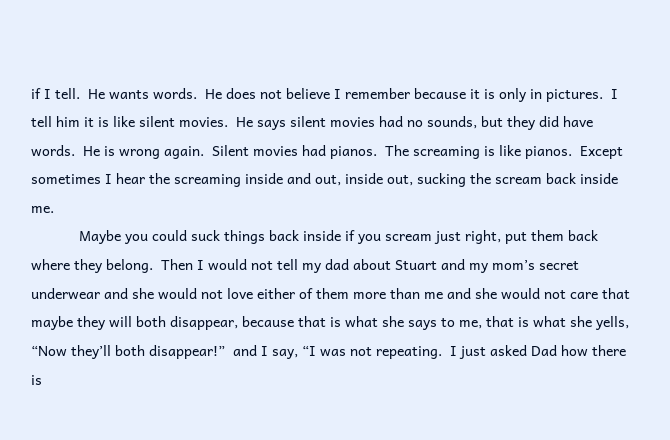if I tell.  He wants words.  He does not believe I remember because it is only in pictures.  I tell him it is like silent movies.  He says silent movies had no sounds, but they did have words.  He is wrong again.  Silent movies had pianos.  The screaming is like pianos.  Except sometimes I hear the screaming inside and out, inside out, sucking the scream back inside me.
            Maybe you could suck things back inside if you scream just right, put them back where they belong.  Then I would not tell my dad about Stuart and my mom’s secret underwear and she would not love either of them more than me and she would not care that maybe they will both disappear, because that is what she says to me, that is what she yells, “Now they’ll both disappear!”  and I say, “I was not repeating.  I just asked Dad how there is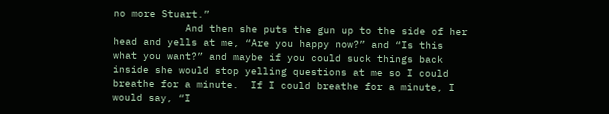no more Stuart.”
            And then she puts the gun up to the side of her head and yells at me, “Are you happy now?” and “Is this what you want?” and maybe if you could suck things back inside she would stop yelling questions at me so I could breathe for a minute.  If I could breathe for a minute, I would say, “I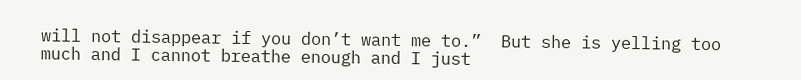will not disappear if you don’t want me to.”  But she is yelling too much and I cannot breathe enough and I just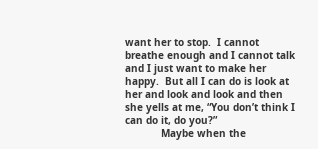want her to stop.  I cannot breathe enough and I cannot talk and I just want to make her happy.  But all I can do is look at her and look and look and then she yells at me, “You don’t think I can do it, do you?”
            Maybe when the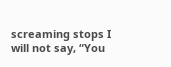screaming stops I will not say, “You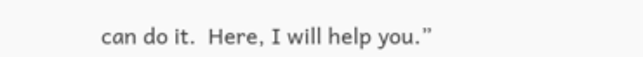can do it.  Here, I will help you.”